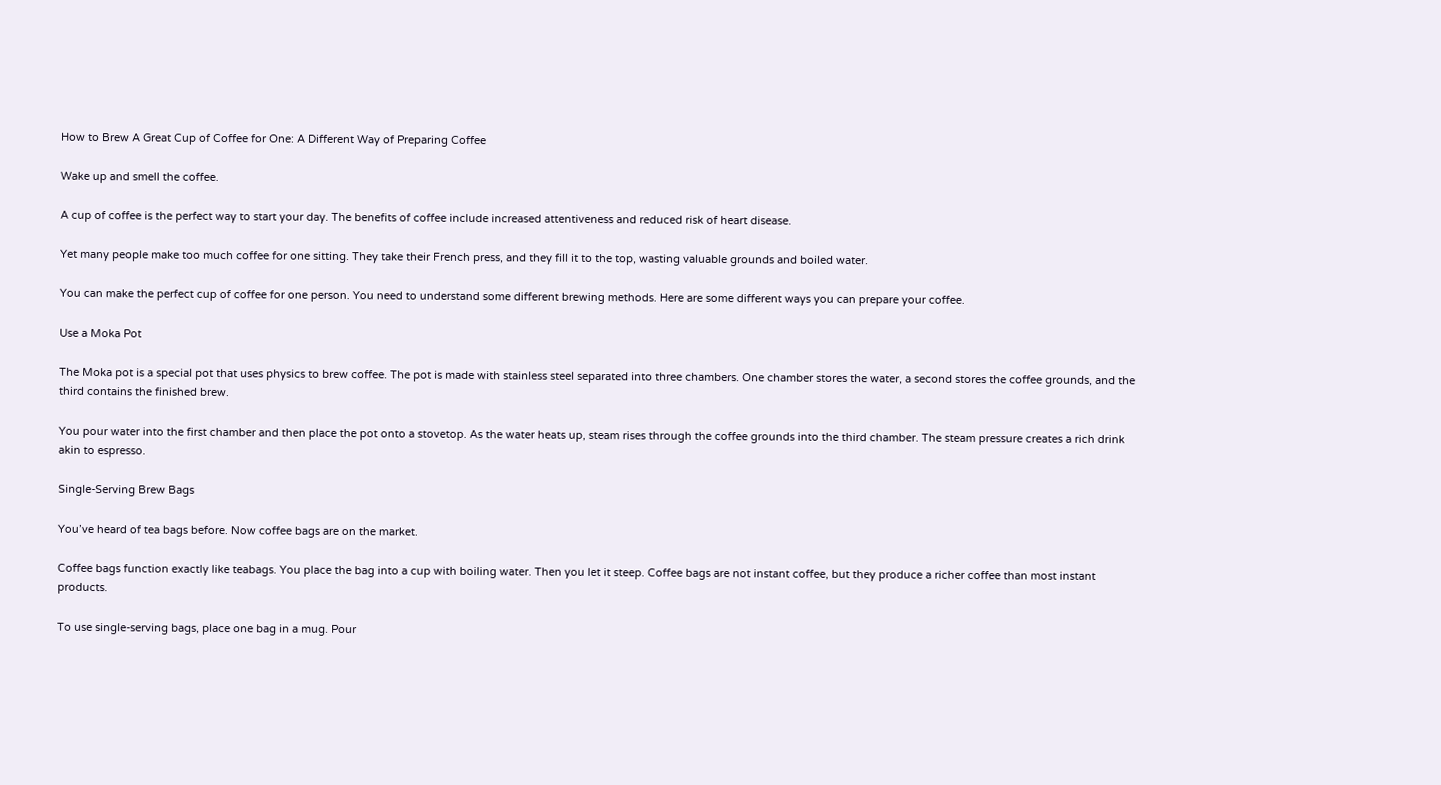How to Brew A Great Cup of Coffee for One: A Different Way of Preparing Coffee

Wake up and smell the coffee.

A cup of coffee is the perfect way to start your day. The benefits of coffee include increased attentiveness and reduced risk of heart disease.

Yet many people make too much coffee for one sitting. They take their French press, and they fill it to the top, wasting valuable grounds and boiled water.

You can make the perfect cup of coffee for one person. You need to understand some different brewing methods. Here are some different ways you can prepare your coffee.

Use a Moka Pot

The Moka pot is a special pot that uses physics to brew coffee. The pot is made with stainless steel separated into three chambers. One chamber stores the water, a second stores the coffee grounds, and the third contains the finished brew.

You pour water into the first chamber and then place the pot onto a stovetop. As the water heats up, steam rises through the coffee grounds into the third chamber. The steam pressure creates a rich drink akin to espresso.

Single-Serving Brew Bags

You’ve heard of tea bags before. Now coffee bags are on the market.

Coffee bags function exactly like teabags. You place the bag into a cup with boiling water. Then you let it steep. Coffee bags are not instant coffee, but they produce a richer coffee than most instant products.

To use single-serving bags, place one bag in a mug. Pour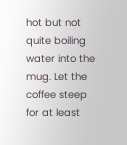hot but not quite boiling water into the mug. Let the coffee steep for at least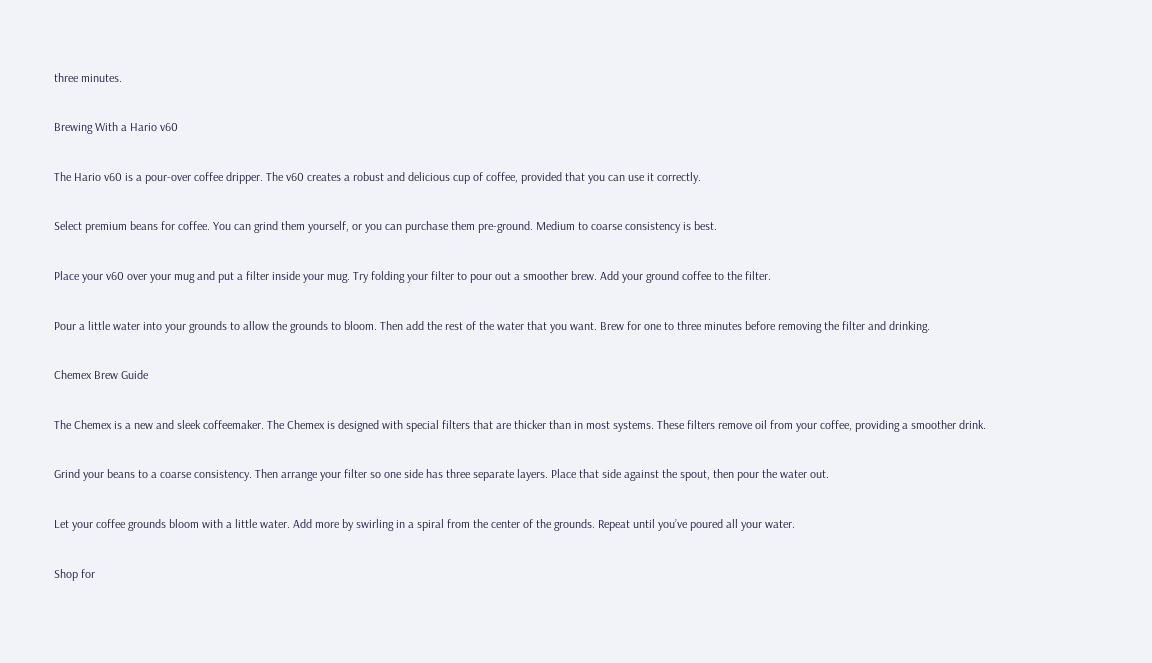three minutes.

Brewing With a Hario v60

The Hario v60 is a pour-over coffee dripper. The v60 creates a robust and delicious cup of coffee, provided that you can use it correctly.

Select premium beans for coffee. You can grind them yourself, or you can purchase them pre-ground. Medium to coarse consistency is best.

Place your v60 over your mug and put a filter inside your mug. Try folding your filter to pour out a smoother brew. Add your ground coffee to the filter.

Pour a little water into your grounds to allow the grounds to bloom. Then add the rest of the water that you want. Brew for one to three minutes before removing the filter and drinking.

Chemex Brew Guide

The Chemex is a new and sleek coffeemaker. The Chemex is designed with special filters that are thicker than in most systems. These filters remove oil from your coffee, providing a smoother drink.

Grind your beans to a coarse consistency. Then arrange your filter so one side has three separate layers. Place that side against the spout, then pour the water out.

Let your coffee grounds bloom with a little water. Add more by swirling in a spiral from the center of the grounds. Repeat until you’ve poured all your water.

Shop for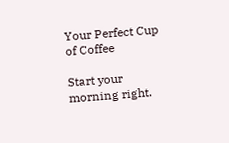Your Perfect Cup of Coffee

Start your morning right.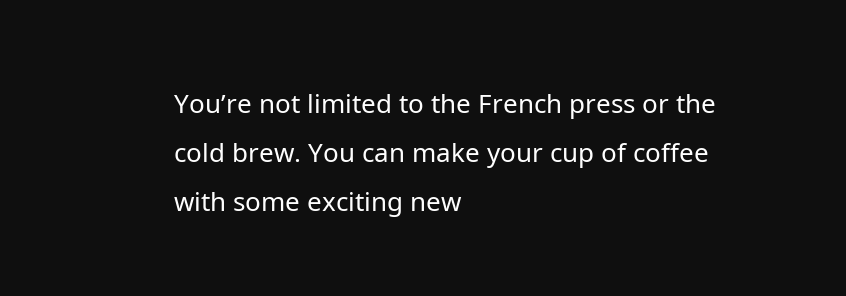You’re not limited to the French press or the cold brew. You can make your cup of coffee with some exciting new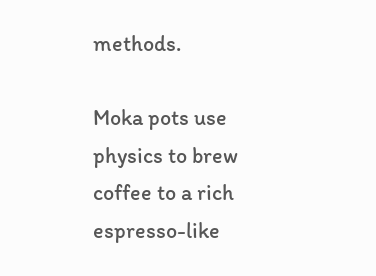methods.

Moka pots use physics to brew coffee to a rich espresso-like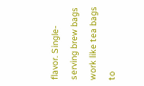flavor. Single-serving brew bags work like tea bags to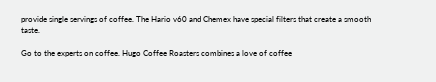provide single servings of coffee. The Hario v60 and Chemex have special filters that create a smooth taste.

Go to the experts on coffee. Hugo Coffee Roasters combines a love of coffee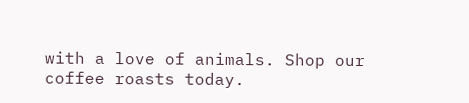with a love of animals. Shop our coffee roasts today.